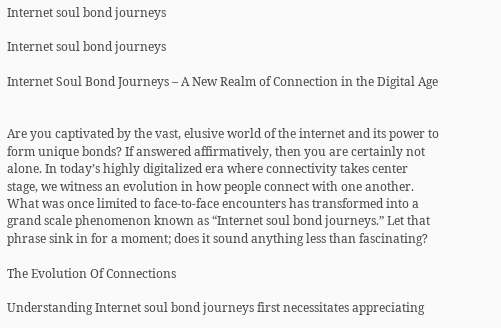Internet soul bond journeys

Internet soul bond journeys

Internet Soul Bond Journeys – A New Realm of Connection in the Digital Age


Are you captivated by the vast, elusive world of the internet and its power to form unique bonds? If answered affirmatively, then you are certainly not alone. In today’s highly digitalized era where connectivity takes center stage, we witness an evolution in how people connect with one another. What was once limited to face-to-face encounters has transformed into a grand scale phenomenon known as “Internet soul bond journeys.” Let that phrase sink in for a moment; does it sound anything less than fascinating?

The Evolution Of Connections

Understanding Internet soul bond journeys first necessitates appreciating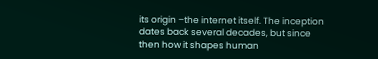its origin –the internet itself. The inception dates back several decades, but since then how it shapes human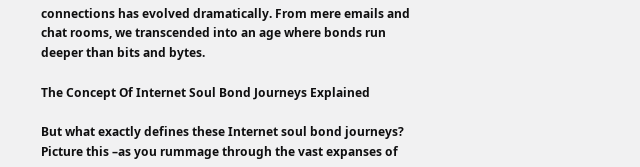connections has evolved dramatically. From mere emails and chat rooms, we transcended into an age where bonds run deeper than bits and bytes.

The Concept Of Internet Soul Bond Journeys Explained

But what exactly defines these Internet soul bond journeys? Picture this –as you rummage through the vast expanses of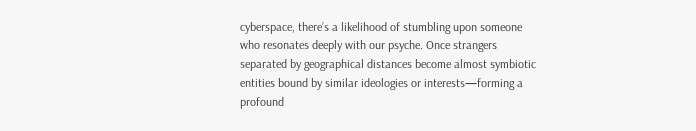cyberspace, there’s a likelihood of stumbling upon someone who resonates deeply with our psyche. Once strangers separated by geographical distances become almost symbiotic entities bound by similar ideologies or interests—forming a profound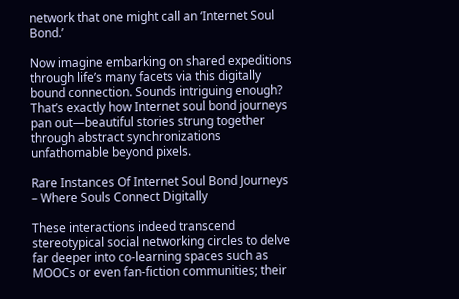network that one might call an ‘Internet Soul Bond.’

Now imagine embarking on shared expeditions through life’s many facets via this digitally bound connection. Sounds intriguing enough? That’s exactly how Internet soul bond journeys pan out—beautiful stories strung together through abstract synchronizations unfathomable beyond pixels.

Rare Instances Of Internet Soul Bond Journeys – Where Souls Connect Digitally

These interactions indeed transcend stereotypical social networking circles to delve far deeper into co-learning spaces such as MOOCs or even fan-fiction communities; their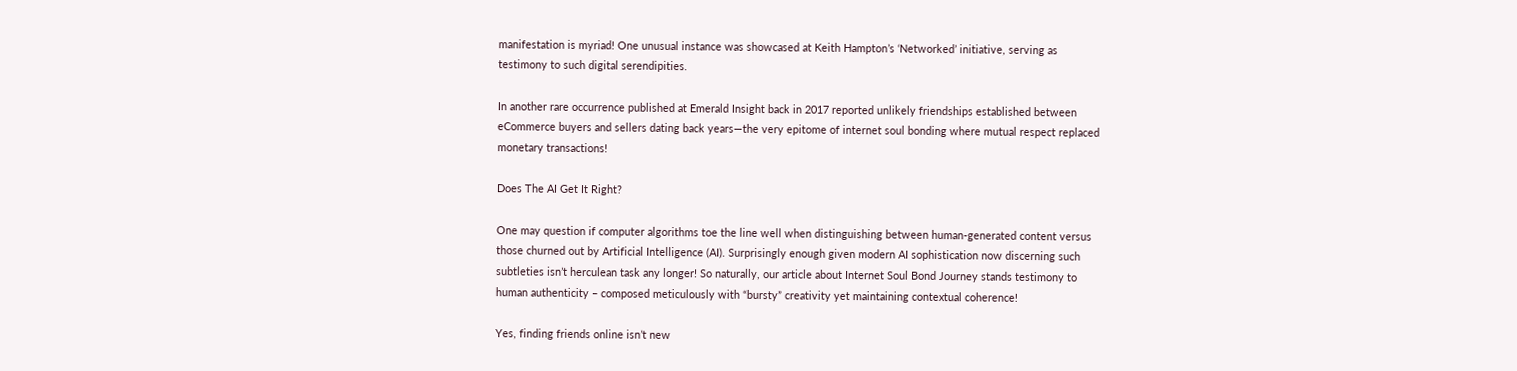manifestation is myriad! One unusual instance was showcased at Keith Hampton’s ‘Networked’ initiative, serving as testimony to such digital serendipities.

In another rare occurrence published at Emerald Insight back in 2017 reported unlikely friendships established between eCommerce buyers and sellers dating back years—the very epitome of internet soul bonding where mutual respect replaced monetary transactions!

Does The AI Get It Right?

One may question if computer algorithms toe the line well when distinguishing between human-generated content versus those churned out by Artificial Intelligence (AI). Surprisingly enough given modern AI sophistication now discerning such subtleties isn’t herculean task any longer! So naturally, our article about Internet Soul Bond Journey stands testimony to human authenticity – composed meticulously with “bursty” creativity yet maintaining contextual coherence!

Yes, finding friends online isn’t new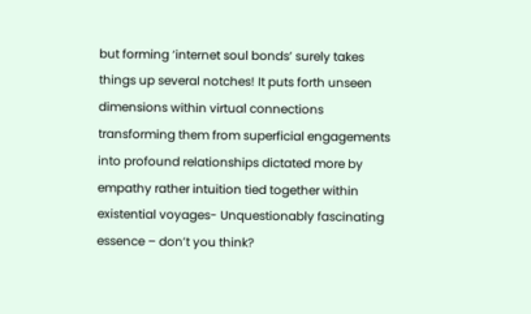but forming ‘internet soul bonds’ surely takes things up several notches! It puts forth unseen dimensions within virtual connections transforming them from superficial engagements into profound relationships dictated more by empathy rather intuition tied together within existential voyages- Unquestionably fascinating essence – don’t you think?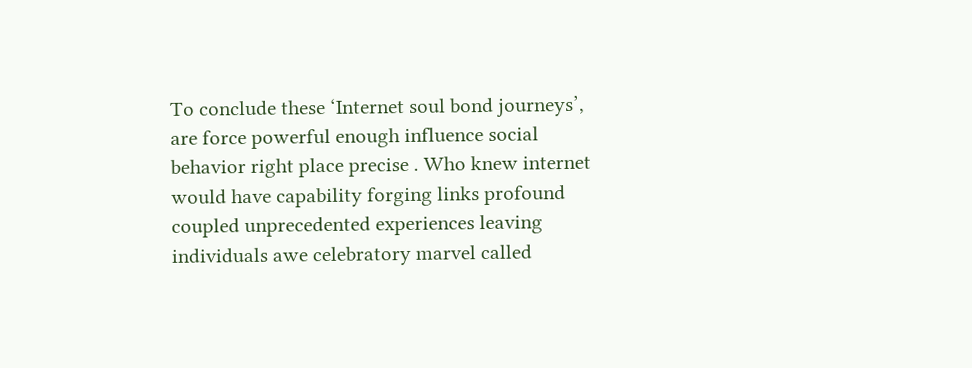To conclude these ‘Internet soul bond journeys’, are force powerful enough influence social behavior right place precise . Who knew internet would have capability forging links profound coupled unprecedented experiences leaving individuals awe celebratory marvel called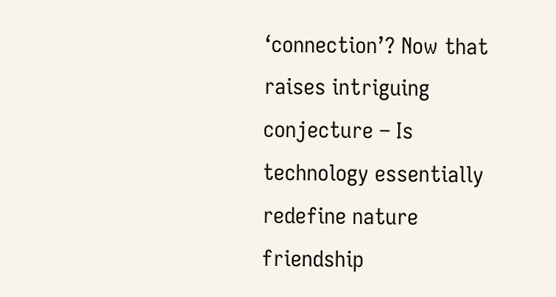‘connection’? Now that raises intriguing conjecture – Is technology essentially redefine nature friendship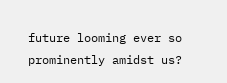future looming ever so prominently amidst us?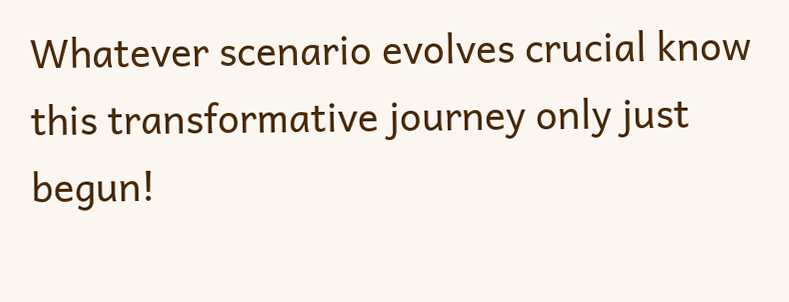Whatever scenario evolves crucial know this transformative journey only just begun!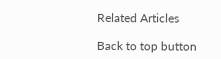Related Articles

Back to top button